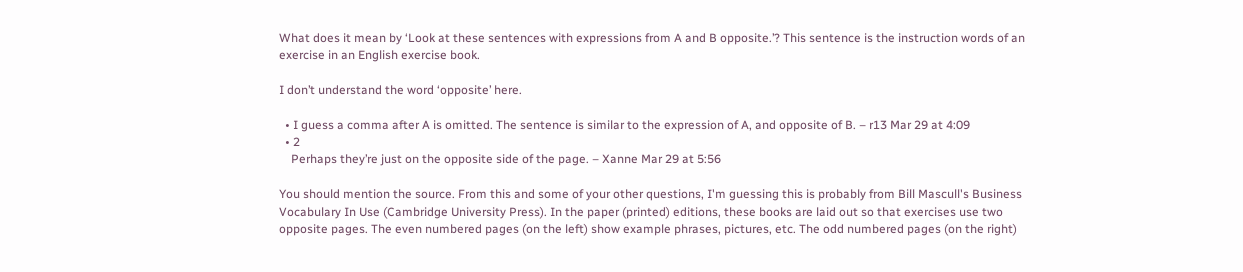What does it mean by ‘Look at these sentences with expressions from A and B opposite.’? This sentence is the instruction words of an exercise in an English exercise book.

I don’t understand the word ‘opposite’ here.

  • I guess a comma after A is omitted. The sentence is similar to the expression of A, and opposite of B. – r13 Mar 29 at 4:09
  • 2
    Perhaps they’re just on the opposite side of the page. – Xanne Mar 29 at 5:56

You should mention the source. From this and some of your other questions, I'm guessing this is probably from Bill Mascull's Business Vocabulary In Use (Cambridge University Press). In the paper (printed) editions, these books are laid out so that exercises use two opposite pages. The even numbered pages (on the left) show example phrases, pictures, etc. The odd numbered pages (on the right)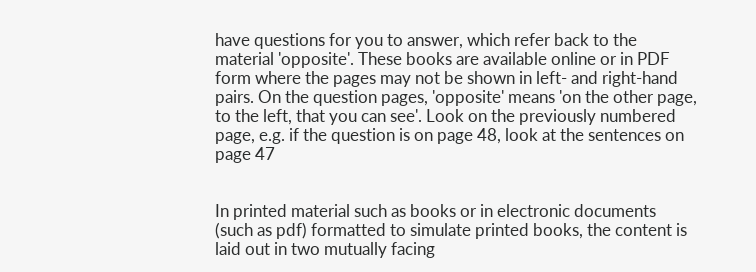have questions for you to answer, which refer back to the material 'opposite'. These books are available online or in PDF form where the pages may not be shown in left- and right-hand pairs. On the question pages, 'opposite' means 'on the other page, to the left, that you can see'. Look on the previously numbered page, e.g. if the question is on page 48, look at the sentences on page 47


In printed material such as books or in electronic documents (such as pdf) formatted to simulate printed books, the content is laid out in two mutually facing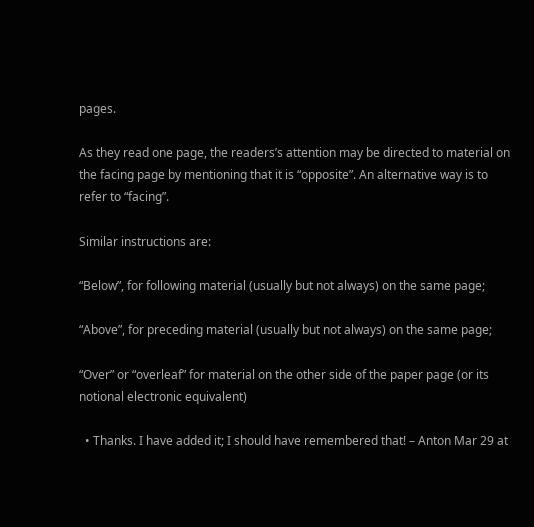pages.

As they read one page, the readers’s attention may be directed to material on the facing page by mentioning that it is “opposite”. An alternative way is to refer to “facing”.

Similar instructions are:

“Below”, for following material (usually but not always) on the same page;

“Above”, for preceding material (usually but not always) on the same page;

“Over” or “overleaf” for material on the other side of the paper page (or its notional electronic equivalent)

  • Thanks. I have added it; I should have remembered that! – Anton Mar 29 at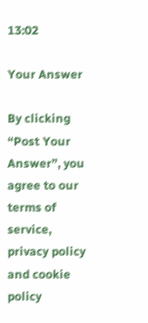13:02

Your Answer

By clicking “Post Your Answer”, you agree to our terms of service, privacy policy and cookie policy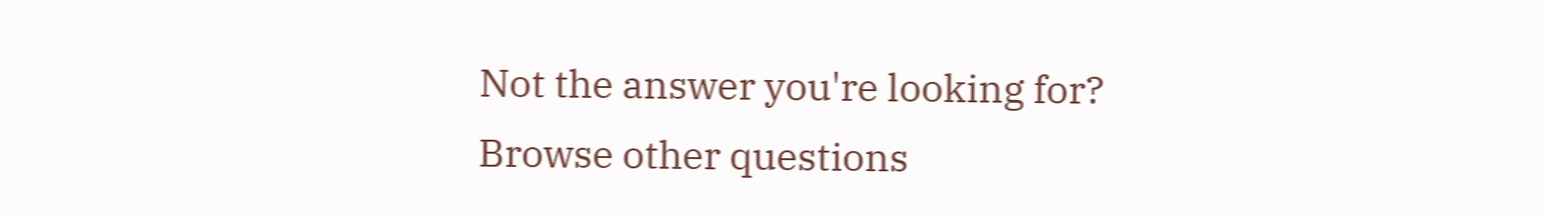Not the answer you're looking for? Browse other questions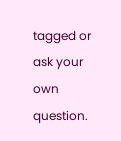tagged or ask your own question.